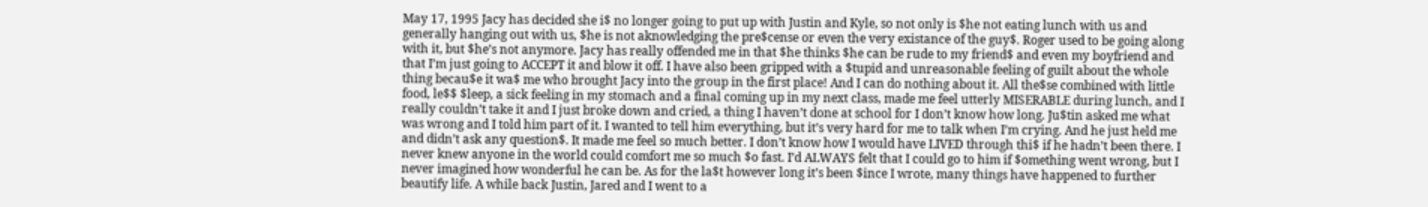May 17, 1995 Jacy has decided she i$ no longer going to put up with Justin and Kyle, so not only is $he not eating lunch with us and generally hanging out with us, $he is not aknowledging the pre$cense or even the very existance of the guy$. Roger used to be going along with it, but $he’s not anymore. Jacy has really offended me in that $he thinks $he can be rude to my friend$ and even my boyfriend and that I’m just going to ACCEPT it and blow it off. I have also been gripped with a $tupid and unreasonable feeling of guilt about the whole thing becau$e it wa$ me who brought Jacy into the group in the first place! And I can do nothing about it. All the$se combined with little food, le$$ $leep, a sick feeling in my stomach and a final coming up in my next class, made me feel utterly MISERABLE during lunch, and I really couldn’t take it and I just broke down and cried, a thing I haven’t done at school for I don’t know how long. Ju$tin asked me what was wrong and I told him part of it. I wanted to tell him everything, but it’s very hard for me to talk when I’m crying. And he just held me and didn’t ask any question$. It made me feel so much better. I don’t know how I would have LIVED through thi$ if he hadn’t been there. I never knew anyone in the world could comfort me so much $o fast. I’d ALWAYS felt that I could go to him if $omething went wrong, but I never imagined how wonderful he can be. As for the la$t however long it’s been $ince I wrote, many things have happened to further beautify life. A while back Justin, Jared and I went to a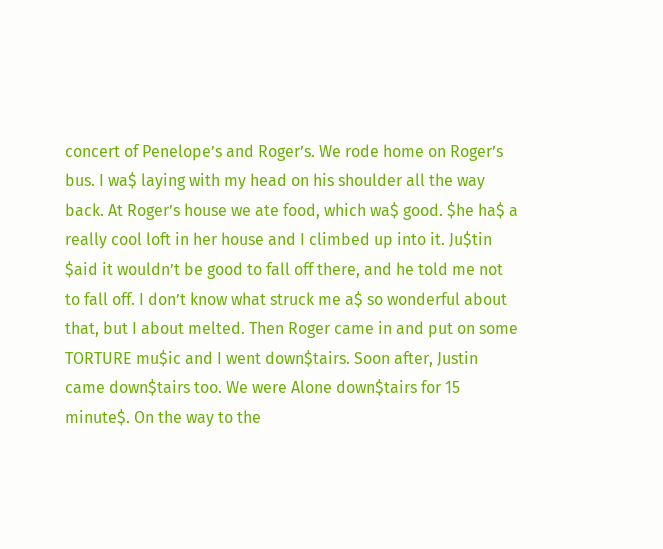concert of Penelope’s and Roger’s. We rode home on Roger’s bus. I wa$ laying with my head on his shoulder all the way back. At Roger’s house we ate food, which wa$ good. $he ha$ a really cool loft in her house and I climbed up into it. Ju$tin $aid it wouldn’t be good to fall off there, and he told me not to fall off. I don’t know what struck me a$ so wonderful about that, but I about melted. Then Roger came in and put on some TORTURE mu$ic and I went down$tairs. Soon after, Justin came down$tairs too. We were Alone down$tairs for 15 minute$. On the way to the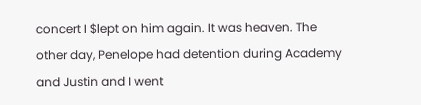concert I $lept on him again. It was heaven. The other day, Penelope had detention during Academy and Justin and I went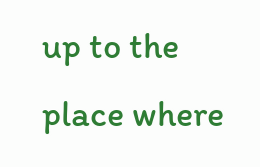up to the place where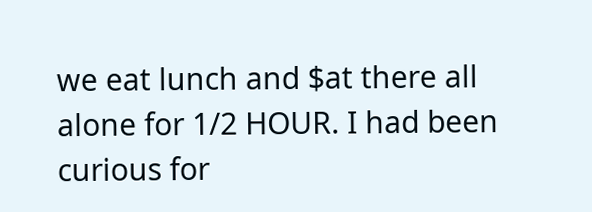we eat lunch and $at there all alone for 1/2 HOUR. I had been curious for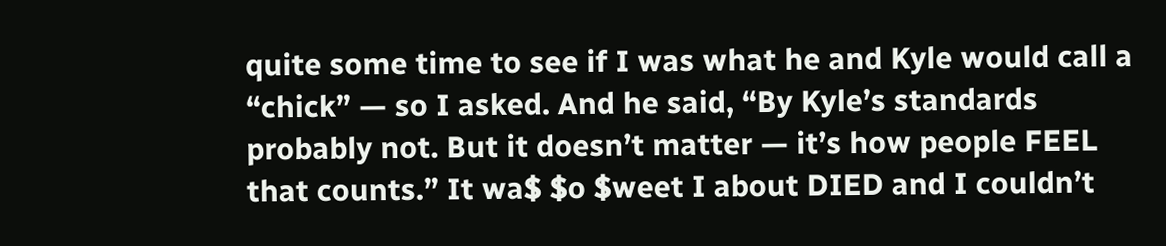quite some time to see if I was what he and Kyle would call a “chick” — so I asked. And he said, “By Kyle’s standards probably not. But it doesn’t matter — it’s how people FEEL that counts.” It wa$ $o $weet I about DIED and I couldn’t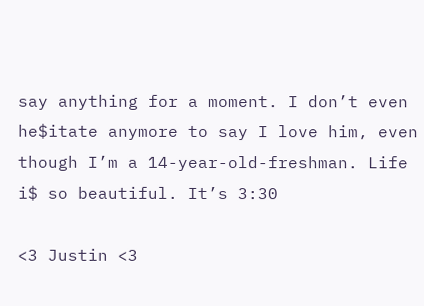say anything for a moment. I don’t even he$itate anymore to say I love him, even though I’m a 14-year-old-freshman. Life i$ so beautiful. It’s 3:30

<3 Justin <3